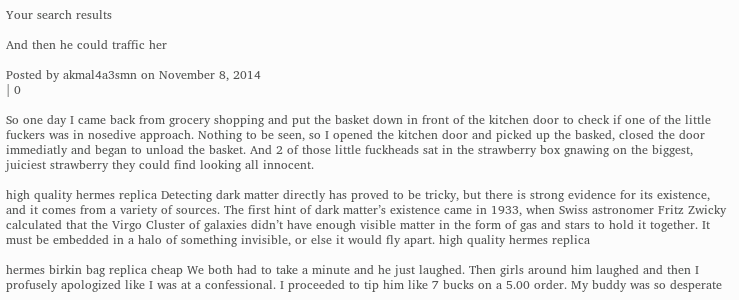Your search results

And then he could traffic her

Posted by akmal4a3smn on November 8, 2014
| 0

So one day I came back from grocery shopping and put the basket down in front of the kitchen door to check if one of the little fuckers was in nosedive approach. Nothing to be seen, so I opened the kitchen door and picked up the basked, closed the door immediatly and began to unload the basket. And 2 of those little fuckheads sat in the strawberry box gnawing on the biggest, juiciest strawberry they could find looking all innocent.

high quality hermes replica Detecting dark matter directly has proved to be tricky, but there is strong evidence for its existence, and it comes from a variety of sources. The first hint of dark matter’s existence came in 1933, when Swiss astronomer Fritz Zwicky calculated that the Virgo Cluster of galaxies didn’t have enough visible matter in the form of gas and stars to hold it together. It must be embedded in a halo of something invisible, or else it would fly apart. high quality hermes replica

hermes birkin bag replica cheap We both had to take a minute and he just laughed. Then girls around him laughed and then I profusely apologized like I was at a confessional. I proceeded to tip him like 7 bucks on a 5.00 order. My buddy was so desperate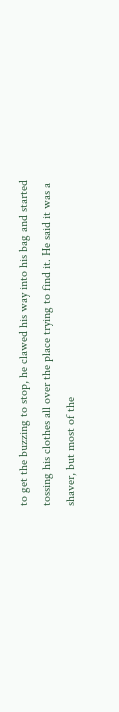to get the buzzing to stop, he clawed his way into his bag and started tossing his clothes all over the place trying to find it. He said it was a shaver, but most of the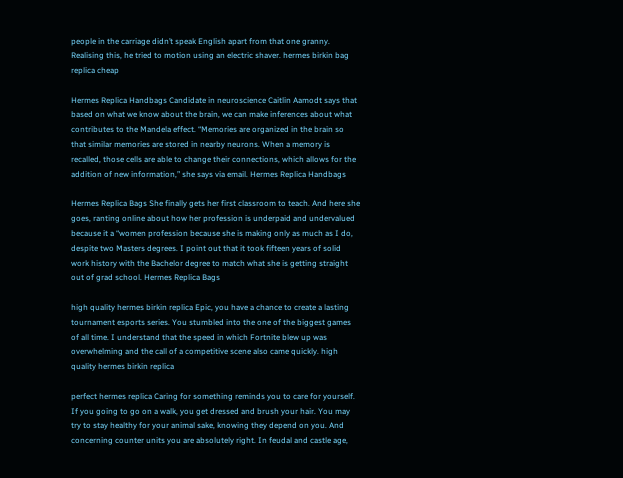people in the carriage didn’t speak English apart from that one granny. Realising this, he tried to motion using an electric shaver. hermes birkin bag replica cheap

Hermes Replica Handbags Candidate in neuroscience Caitlin Aamodt says that based on what we know about the brain, we can make inferences about what contributes to the Mandela effect. “Memories are organized in the brain so that similar memories are stored in nearby neurons. When a memory is recalled, those cells are able to change their connections, which allows for the addition of new information,” she says via email. Hermes Replica Handbags

Hermes Replica Bags She finally gets her first classroom to teach. And here she goes, ranting online about how her profession is underpaid and undervalued because it a “women profession because she is making only as much as I do, despite two Masters degrees. I point out that it took fifteen years of solid work history with the Bachelor degree to match what she is getting straight out of grad school. Hermes Replica Bags

high quality hermes birkin replica Epic, you have a chance to create a lasting tournament esports series. You stumbled into the one of the biggest games of all time. I understand that the speed in which Fortnite blew up was overwhelming and the call of a competitive scene also came quickly. high quality hermes birkin replica

perfect hermes replica Caring for something reminds you to care for yourself. If you going to go on a walk, you get dressed and brush your hair. You may try to stay healthy for your animal sake, knowing they depend on you. And concerning counter units you are absolutely right. In feudal and castle age,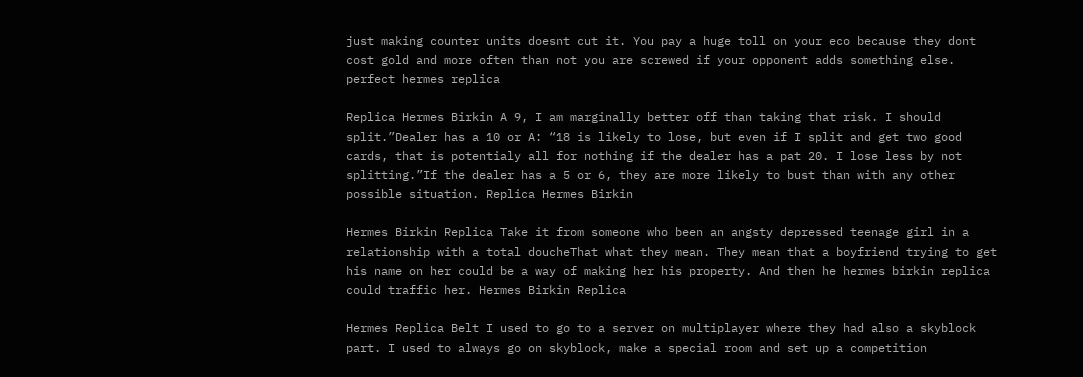just making counter units doesnt cut it. You pay a huge toll on your eco because they dont cost gold and more often than not you are screwed if your opponent adds something else. perfect hermes replica

Replica Hermes Birkin A 9, I am marginally better off than taking that risk. I should split.”Dealer has a 10 or A: “18 is likely to lose, but even if I split and get two good cards, that is potentialy all for nothing if the dealer has a pat 20. I lose less by not splitting.”If the dealer has a 5 or 6, they are more likely to bust than with any other possible situation. Replica Hermes Birkin

Hermes Birkin Replica Take it from someone who been an angsty depressed teenage girl in a relationship with a total doucheThat what they mean. They mean that a boyfriend trying to get his name on her could be a way of making her his property. And then he hermes birkin replica could traffic her. Hermes Birkin Replica

Hermes Replica Belt I used to go to a server on multiplayer where they had also a skyblock part. I used to always go on skyblock, make a special room and set up a competition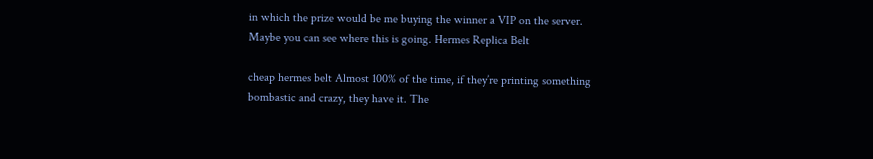in which the prize would be me buying the winner a VIP on the server. Maybe you can see where this is going. Hermes Replica Belt

cheap hermes belt Almost 100% of the time, if they’re printing something bombastic and crazy, they have it. The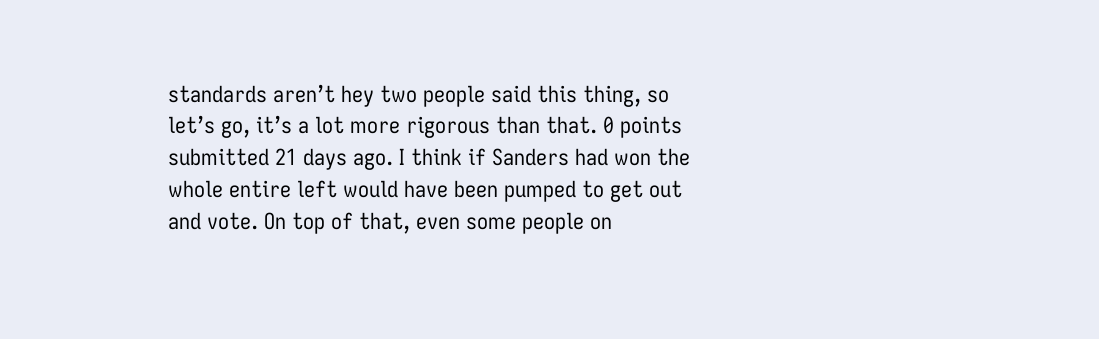standards aren’t hey two people said this thing, so let’s go, it’s a lot more rigorous than that. 0 points submitted 21 days ago. I think if Sanders had won the whole entire left would have been pumped to get out and vote. On top of that, even some people on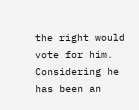the right would vote for him. Considering he has been an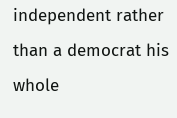independent rather than a democrat his whole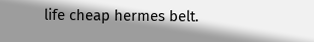life cheap hermes belt.